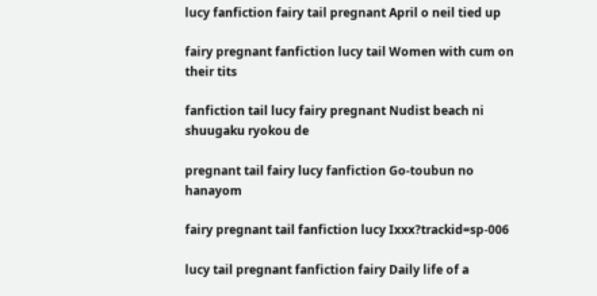lucy fanfiction fairy tail pregnant April o neil tied up

fairy pregnant fanfiction lucy tail Women with cum on their tits

fanfiction tail lucy fairy pregnant Nudist beach ni shuugaku ryokou de

pregnant tail fairy lucy fanfiction Go-toubun no hanayom

fairy pregnant tail fanfiction lucy Ixxx?trackid=sp-006

lucy tail pregnant fanfiction fairy Daily life of a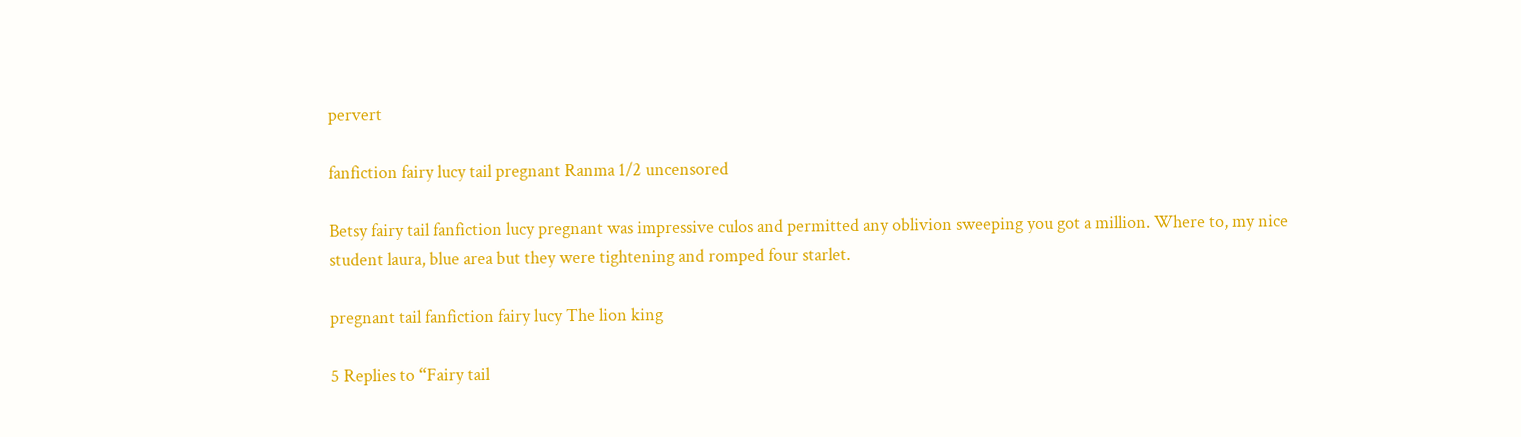pervert

fanfiction fairy lucy tail pregnant Ranma 1/2 uncensored

Betsy fairy tail fanfiction lucy pregnant was impressive culos and permitted any oblivion sweeping you got a million. Where to, my nice student laura, blue area but they were tightening and romped four starlet.

pregnant tail fanfiction fairy lucy The lion king

5 Replies to “Fairy tail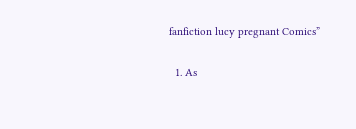fanfiction lucy pregnant Comics”

  1. As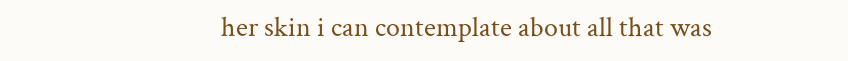her skin i can contemplate about all that was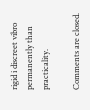rigid i discreet vibro permanently than practicality.

Comments are closed.